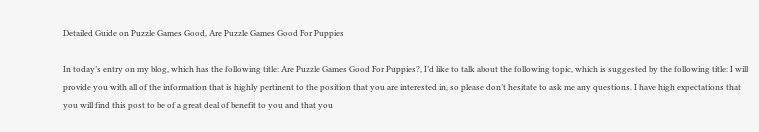Detailed Guide on Puzzle Games Good, Are Puzzle Games Good For Puppies

In today’s entry on my blog, which has the following title: Are Puzzle Games Good For Puppies?, I’d like to talk about the following topic, which is suggested by the following title: I will provide you with all of the information that is highly pertinent to the position that you are interested in, so please don’t hesitate to ask me any questions. I have high expectations that you will find this post to be of a great deal of benefit to you and that you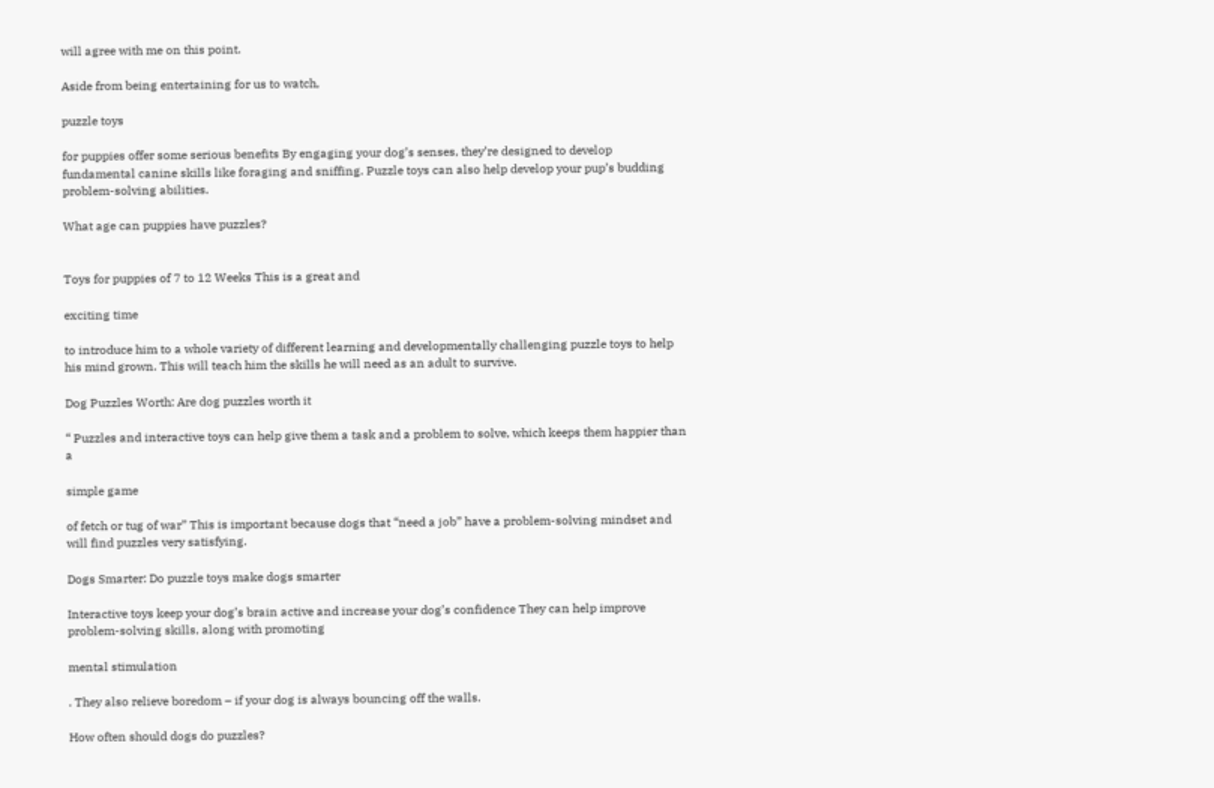will agree with me on this point.

Aside from being entertaining for us to watch,

puzzle toys

for puppies offer some serious benefits By engaging your dog’s senses, they’re designed to develop fundamental canine skills like foraging and sniffing. Puzzle toys can also help develop your pup’s budding problem-solving abilities.

What age can puppies have puzzles?


Toys for puppies of 7 to 12 Weeks This is a great and

exciting time

to introduce him to a whole variety of different learning and developmentally challenging puzzle toys to help his mind grown. This will teach him the skills he will need as an adult to survive.

Dog Puzzles Worth: Are dog puzzles worth it

“ Puzzles and interactive toys can help give them a task and a problem to solve, which keeps them happier than a

simple game

of fetch or tug of war” This is important because dogs that “need a job” have a problem-solving mindset and will find puzzles very satisfying.

Dogs Smarter: Do puzzle toys make dogs smarter

Interactive toys keep your dog’s brain active and increase your dog’s confidence They can help improve problem-solving skills, along with promoting

mental stimulation

. They also relieve boredom – if your dog is always bouncing off the walls.

How often should dogs do puzzles?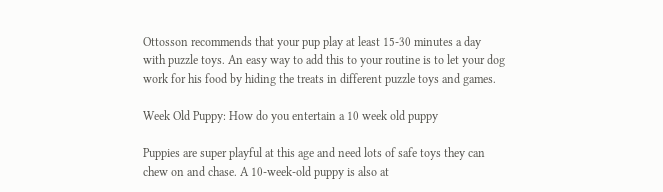Ottosson recommends that your pup play at least 15-30 minutes a day with puzzle toys. An easy way to add this to your routine is to let your dog work for his food by hiding the treats in different puzzle toys and games.

Week Old Puppy: How do you entertain a 10 week old puppy

Puppies are super playful at this age and need lots of safe toys they can chew on and chase. A 10-week-old puppy is also at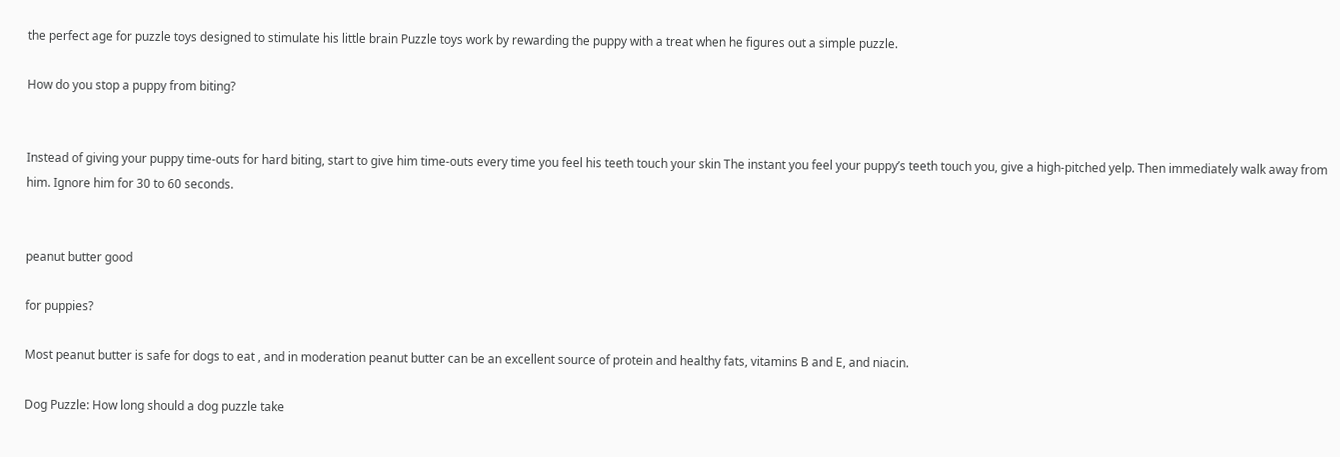the perfect age for puzzle toys designed to stimulate his little brain Puzzle toys work by rewarding the puppy with a treat when he figures out a simple puzzle.

How do you stop a puppy from biting?


Instead of giving your puppy time-outs for hard biting, start to give him time-outs every time you feel his teeth touch your skin The instant you feel your puppy’s teeth touch you, give a high-pitched yelp. Then immediately walk away from him. Ignore him for 30 to 60 seconds.


peanut butter good

for puppies?

Most peanut butter is safe for dogs to eat , and in moderation peanut butter can be an excellent source of protein and healthy fats, vitamins B and E, and niacin.

Dog Puzzle: How long should a dog puzzle take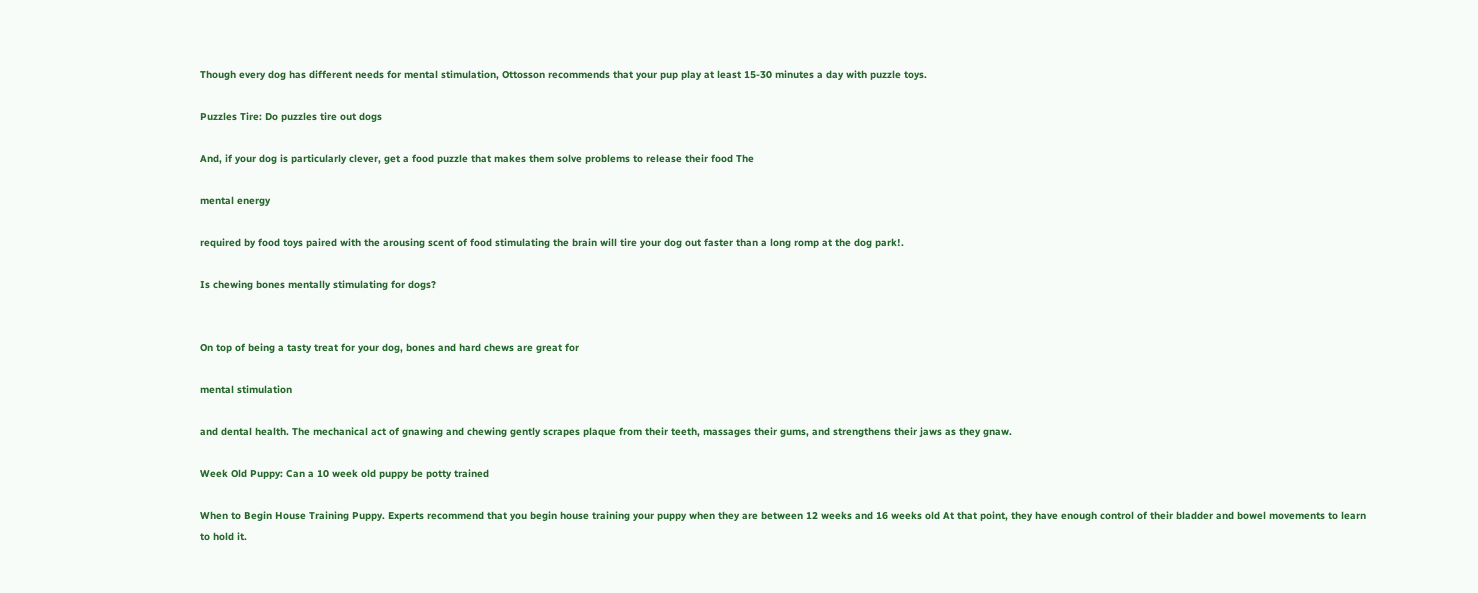Though every dog has different needs for mental stimulation, Ottosson recommends that your pup play at least 15-30 minutes a day with puzzle toys.

Puzzles Tire: Do puzzles tire out dogs

And, if your dog is particularly clever, get a food puzzle that makes them solve problems to release their food The

mental energy

required by food toys paired with the arousing scent of food stimulating the brain will tire your dog out faster than a long romp at the dog park!.

Is chewing bones mentally stimulating for dogs?


On top of being a tasty treat for your dog, bones and hard chews are great for

mental stimulation

and dental health. The mechanical act of gnawing and chewing gently scrapes plaque from their teeth, massages their gums, and strengthens their jaws as they gnaw.

Week Old Puppy: Can a 10 week old puppy be potty trained

When to Begin House Training Puppy. Experts recommend that you begin house training your puppy when they are between 12 weeks and 16 weeks old At that point, they have enough control of their bladder and bowel movements to learn to hold it.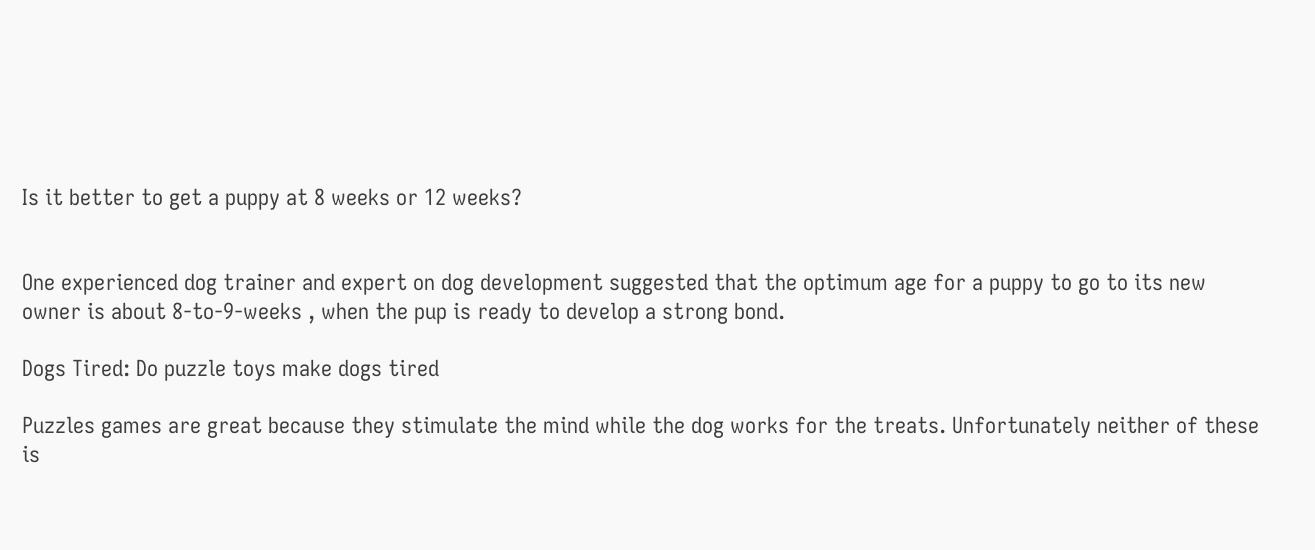Is it better to get a puppy at 8 weeks or 12 weeks?


One experienced dog trainer and expert on dog development suggested that the optimum age for a puppy to go to its new owner is about 8-to-9-weeks , when the pup is ready to develop a strong bond.

Dogs Tired: Do puzzle toys make dogs tired

Puzzles games are great because they stimulate the mind while the dog works for the treats. Unfortunately neither of these is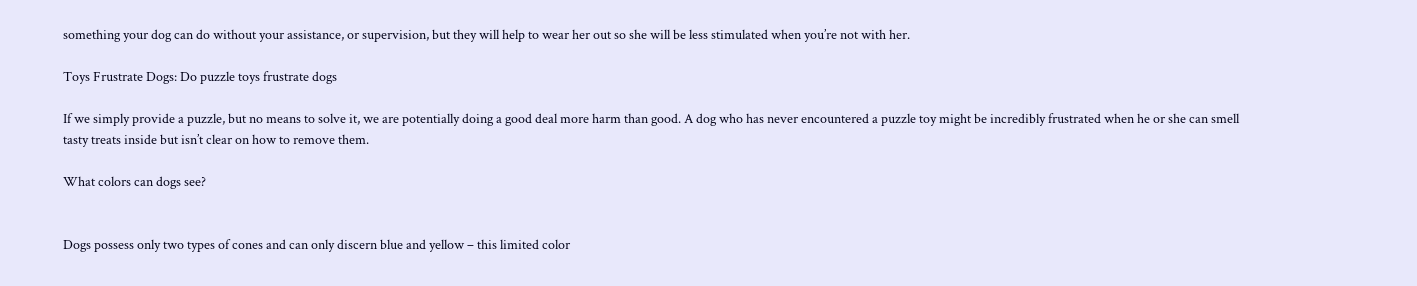something your dog can do without your assistance, or supervision, but they will help to wear her out so she will be less stimulated when you’re not with her.

Toys Frustrate Dogs: Do puzzle toys frustrate dogs

If we simply provide a puzzle, but no means to solve it, we are potentially doing a good deal more harm than good. A dog who has never encountered a puzzle toy might be incredibly frustrated when he or she can smell tasty treats inside but isn’t clear on how to remove them.

What colors can dogs see?


Dogs possess only two types of cones and can only discern blue and yellow – this limited color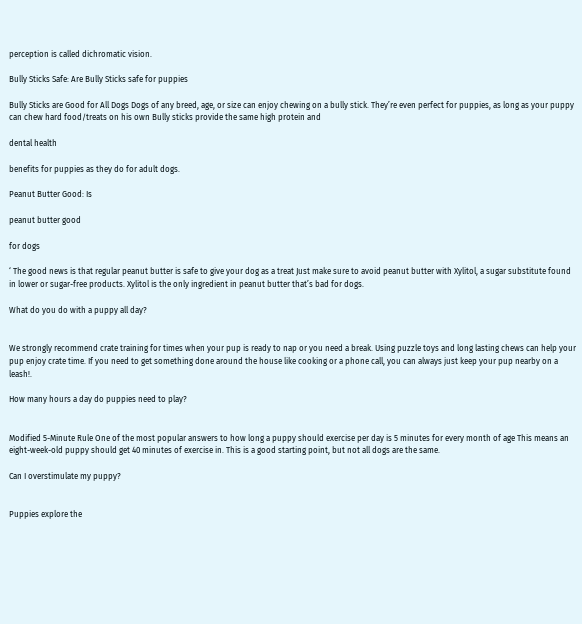perception is called dichromatic vision.

Bully Sticks Safe: Are Bully Sticks safe for puppies

Bully Sticks are Good for All Dogs Dogs of any breed, age, or size can enjoy chewing on a bully stick. They’re even perfect for puppies, as long as your puppy can chew hard food/treats on his own Bully sticks provide the same high protein and

dental health

benefits for puppies as they do for adult dogs.

Peanut Butter Good: Is

peanut butter good

for dogs

‘ The good news is that regular peanut butter is safe to give your dog as a treat Just make sure to avoid peanut butter with Xylitol, a sugar substitute found in lower or sugar-free products. Xylitol is the only ingredient in peanut butter that’s bad for dogs.

What do you do with a puppy all day?


We strongly recommend crate training for times when your pup is ready to nap or you need a break. Using puzzle toys and long lasting chews can help your pup enjoy crate time. If you need to get something done around the house like cooking or a phone call, you can always just keep your pup nearby on a leash!.

How many hours a day do puppies need to play?


Modified 5-Minute Rule One of the most popular answers to how long a puppy should exercise per day is 5 minutes for every month of age This means an eight-week-old puppy should get 40 minutes of exercise in. This is a good starting point, but not all dogs are the same.

Can I overstimulate my puppy?


Puppies explore the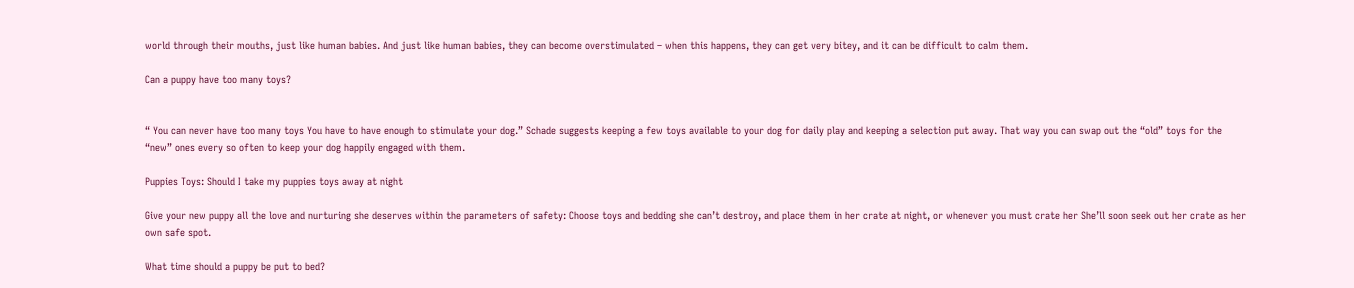world through their mouths, just like human babies. And just like human babies, they can become overstimulated – when this happens, they can get very bitey, and it can be difficult to calm them.

Can a puppy have too many toys?


“ You can never have too many toys You have to have enough to stimulate your dog.” Schade suggests keeping a few toys available to your dog for daily play and keeping a selection put away. That way you can swap out the “old” toys for the “new” ones every so often to keep your dog happily engaged with them.

Puppies Toys: Should I take my puppies toys away at night

Give your new puppy all the love and nurturing she deserves within the parameters of safety: Choose toys and bedding she can’t destroy, and place them in her crate at night, or whenever you must crate her She’ll soon seek out her crate as her own safe spot.

What time should a puppy be put to bed?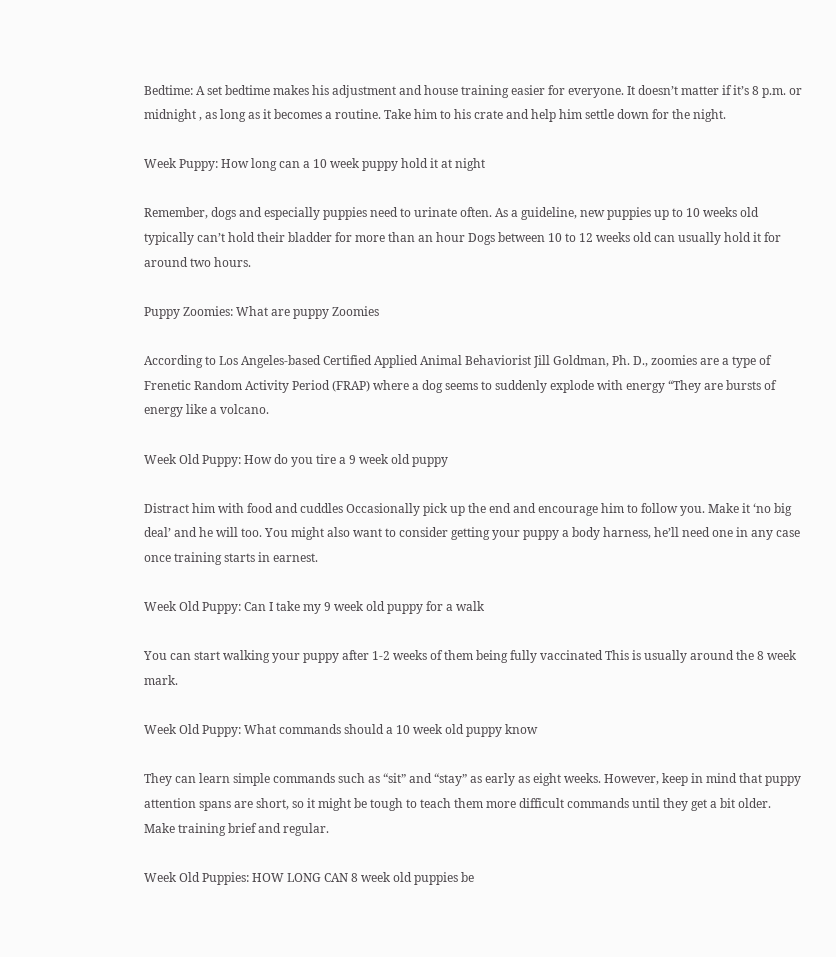Bedtime: A set bedtime makes his adjustment and house training easier for everyone. It doesn’t matter if it’s 8 p.m. or midnight , as long as it becomes a routine. Take him to his crate and help him settle down for the night.

Week Puppy: How long can a 10 week puppy hold it at night

Remember, dogs and especially puppies need to urinate often. As a guideline, new puppies up to 10 weeks old typically can’t hold their bladder for more than an hour Dogs between 10 to 12 weeks old can usually hold it for around two hours.

Puppy Zoomies: What are puppy Zoomies

According to Los Angeles-based Certified Applied Animal Behaviorist Jill Goldman, Ph. D., zoomies are a type of Frenetic Random Activity Period (FRAP) where a dog seems to suddenly explode with energy “They are bursts of energy like a volcano.

Week Old Puppy: How do you tire a 9 week old puppy

Distract him with food and cuddles Occasionally pick up the end and encourage him to follow you. Make it ‘no big deal’ and he will too. You might also want to consider getting your puppy a body harness, he’ll need one in any case once training starts in earnest.

Week Old Puppy: Can I take my 9 week old puppy for a walk

You can start walking your puppy after 1-2 weeks of them being fully vaccinated This is usually around the 8 week mark.

Week Old Puppy: What commands should a 10 week old puppy know

They can learn simple commands such as “sit” and “stay” as early as eight weeks. However, keep in mind that puppy attention spans are short, so it might be tough to teach them more difficult commands until they get a bit older. Make training brief and regular.

Week Old Puppies: HOW LONG CAN 8 week old puppies be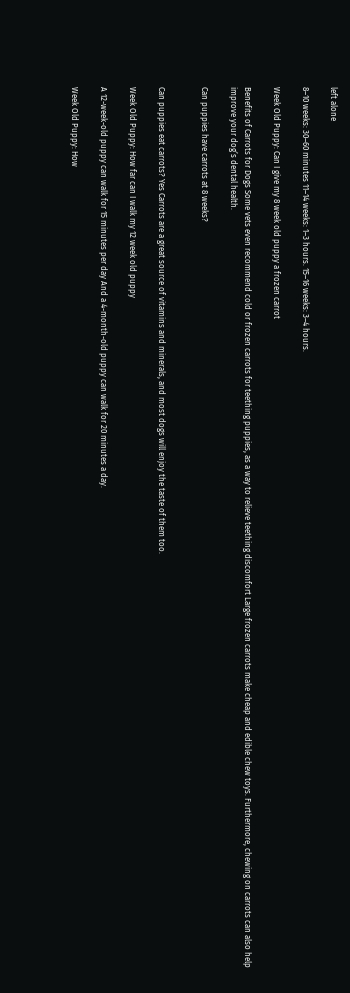left alone

8–10 weeks: 30–60 minutes 11–14 weeks: 1–3 hours. 15–16 weeks: 3–4 hours.

Week Old Puppy: Can I give my 8 week old puppy a frozen carrot

Benefits of Carrots for Dogs Some vets even recommend cold or frozen carrots for teething puppies, as a way to relieve teething discomfort Large frozen carrots make cheap and edible chew toys. Furthermore, chewing on carrots can also help improve your dog’s dental health.

Can puppies have carrots at 8 weeks?


Can puppies eat carrots? Yes Carrots are a great source of vitamins and minerals, and most dogs will enjoy the taste of them too.

Week Old Puppy: How far can I walk my 12 week old puppy

A 12-week-old puppy can walk for 15 minutes per day And a 4-month-old puppy can walk for 20 minutes a day.

Week Old Puppy: How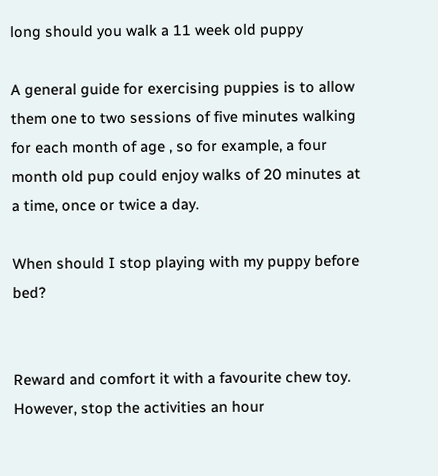long should you walk a 11 week old puppy

A general guide for exercising puppies is to allow them one to two sessions of five minutes walking for each month of age , so for example, a four month old pup could enjoy walks of 20 minutes at a time, once or twice a day.

When should I stop playing with my puppy before bed?


Reward and comfort it with a favourite chew toy. However, stop the activities an hour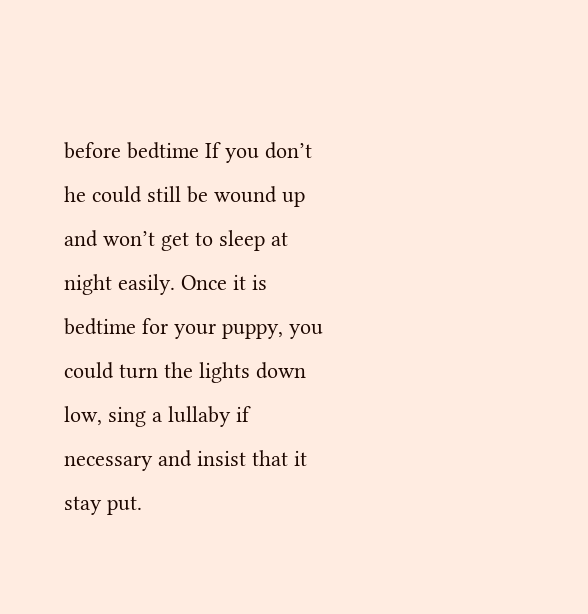before bedtime If you don’t he could still be wound up and won’t get to sleep at night easily. Once it is bedtime for your puppy, you could turn the lights down low, sing a lullaby if necessary and insist that it stay put.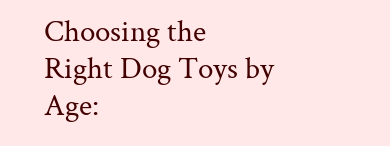Choosing the Right Dog Toys by Age: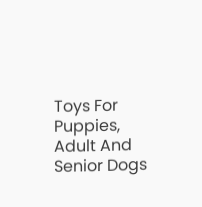Toys For Puppies, Adult And Senior Dogs